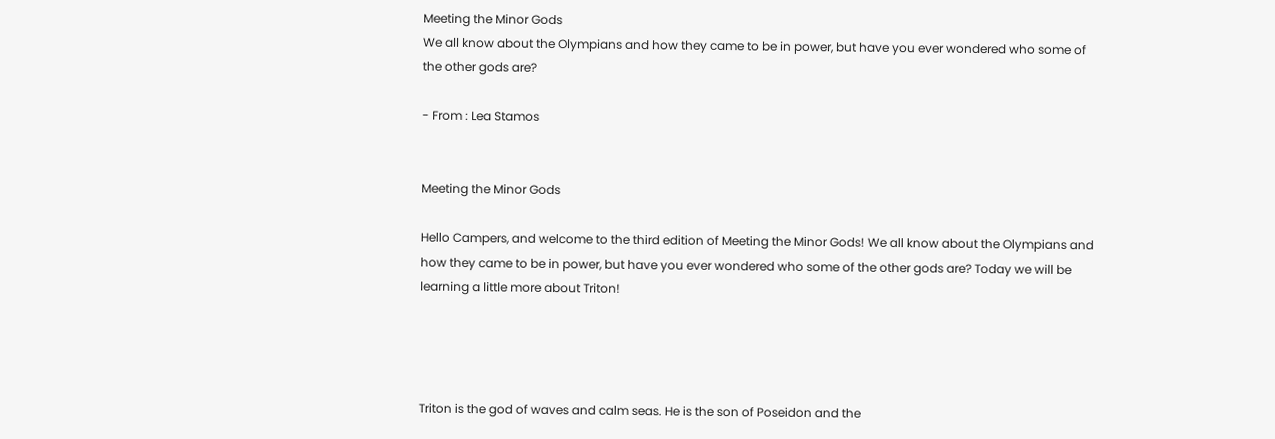Meeting the Minor Gods
We all know about the Olympians and how they came to be in power, but have you ever wondered who some of the other gods are?

- From : Lea Stamos


Meeting the Minor Gods

Hello Campers, and welcome to the third edition of Meeting the Minor Gods! We all know about the Olympians and how they came to be in power, but have you ever wondered who some of the other gods are? Today we will be learning a little more about Triton!




Triton is the god of waves and calm seas. He is the son of Poseidon and the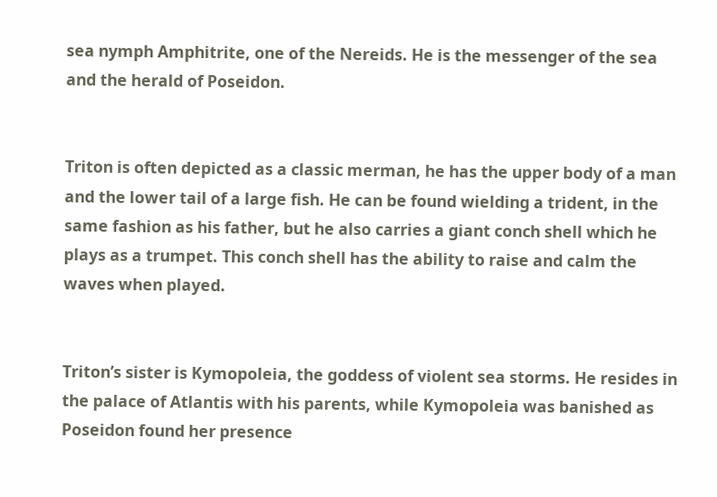sea nymph Amphitrite, one of the Nereids. He is the messenger of the sea and the herald of Poseidon.


Triton is often depicted as a classic merman, he has the upper body of a man and the lower tail of a large fish. He can be found wielding a trident, in the same fashion as his father, but he also carries a giant conch shell which he plays as a trumpet. This conch shell has the ability to raise and calm the waves when played.


Triton’s sister is Kymopoleia, the goddess of violent sea storms. He resides in the palace of Atlantis with his parents, while Kymopoleia was banished as Poseidon found her presence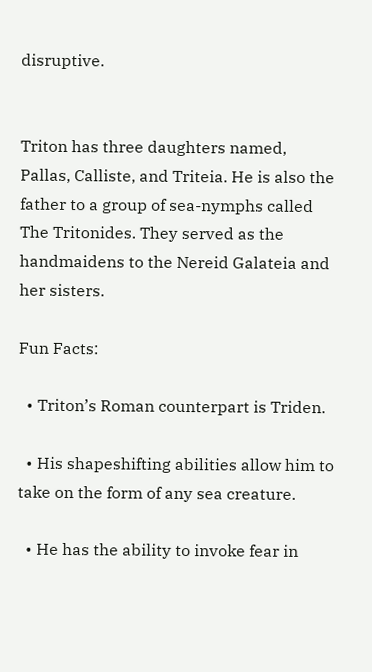disruptive.


Triton has three daughters named, Pallas, Calliste, and Triteia. He is also the father to a group of sea-nymphs called The Tritonides. They served as the handmaidens to the Nereid Galateia and her sisters.

Fun Facts:

  • Triton’s Roman counterpart is Triden.

  • His shapeshifting abilities allow him to take on the form of any sea creature.

  • He has the ability to invoke fear in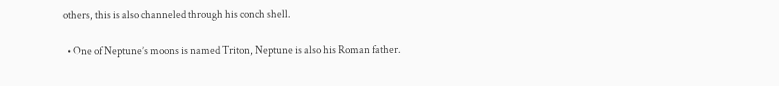others, this is also channeled through his conch shell.

  • One of Neptune’s moons is named Triton, Neptune is also his Roman father.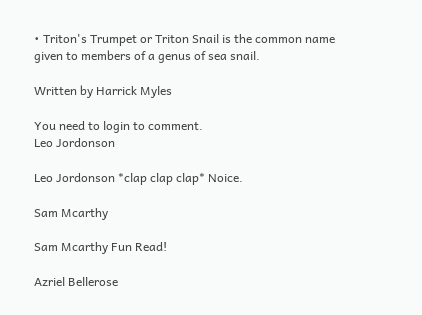• Triton's Trumpet or Triton Snail is the common name given to members of a genus of sea snail.

Written by Harrick Myles

You need to login to comment.
Leo Jordonson

Leo Jordonson *clap clap clap* Noice.

Sam Mcarthy

Sam Mcarthy Fun Read!

Azriel Bellerose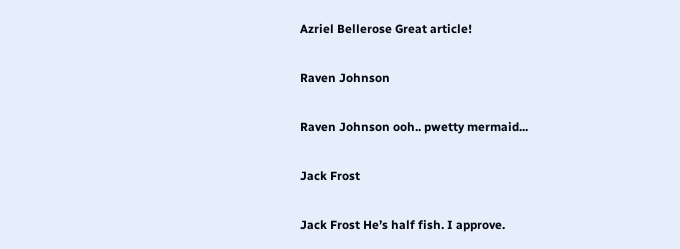Azriel Bellerose Great article!

Raven Johnson

Raven Johnson ooh.. pwetty mermaid...

Jack Frost

Jack Frost He’s half fish. I approve.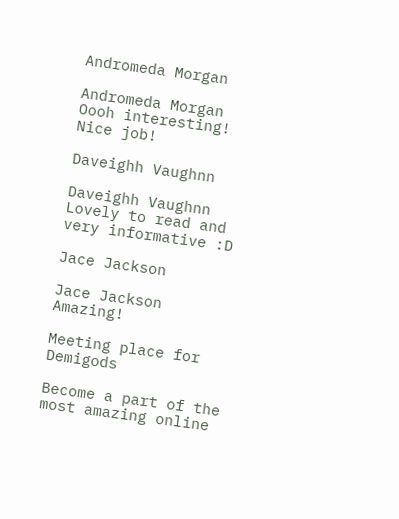Andromeda Morgan

Andromeda Morgan Oooh interesting! Nice job!

Daveighh Vaughnn

Daveighh Vaughnn Lovely to read and very informative :D

Jace Jackson

Jace Jackson Amazing!

Meeting place for Demigods

Become a part of the most amazing online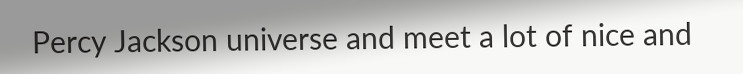Percy Jackson universe and meet a lot of nice and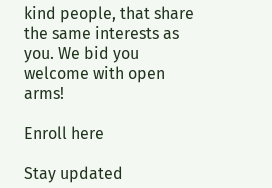kind people, that share the same interests as you. We bid you welcome with open arms!

Enroll here

Stay updated